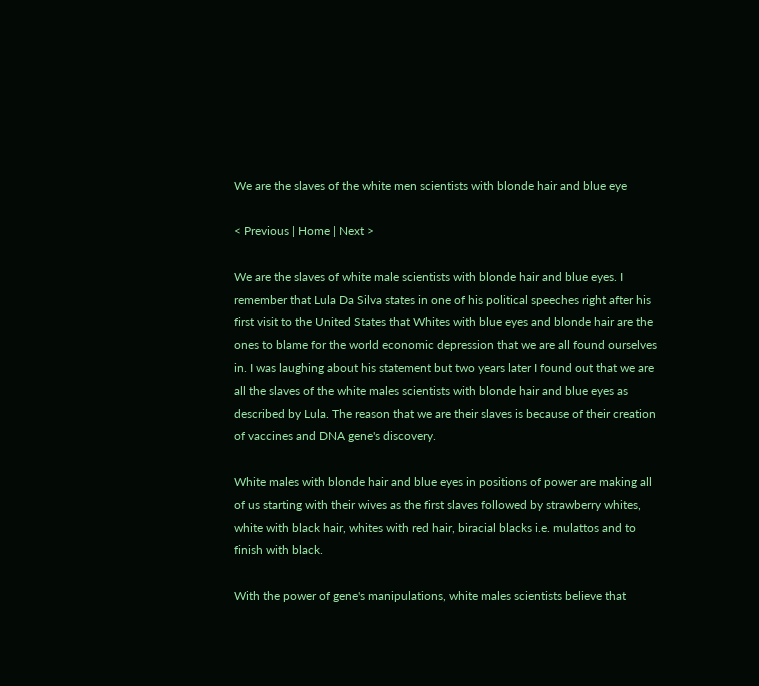We are the slaves of the white men scientists with blonde hair and blue eye

< Previous | Home | Next >

We are the slaves of white male scientists with blonde hair and blue eyes. I remember that Lula Da Silva states in one of his political speeches right after his first visit to the United States that Whites with blue eyes and blonde hair are the ones to blame for the world economic depression that we are all found ourselves in. I was laughing about his statement but two years later I found out that we are all the slaves of the white males scientists with blonde hair and blue eyes as described by Lula. The reason that we are their slaves is because of their creation of vaccines and DNA gene's discovery.

White males with blonde hair and blue eyes in positions of power are making all of us starting with their wives as the first slaves followed by strawberry whites, white with black hair, whites with red hair, biracial blacks i.e. mulattos and to finish with black.

With the power of gene's manipulations, white males scientists believe that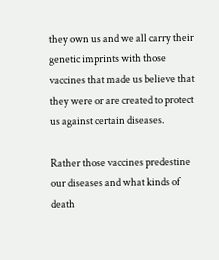they own us and we all carry their genetic imprints with those vaccines that made us believe that they were or are created to protect us against certain diseases.

Rather those vaccines predestine our diseases and what kinds of death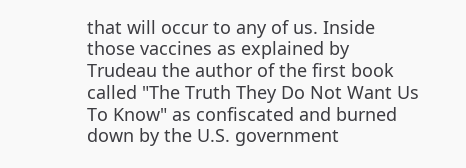that will occur to any of us. Inside those vaccines as explained by Trudeau the author of the first book called "The Truth They Do Not Want Us To Know" as confiscated and burned down by the U.S. government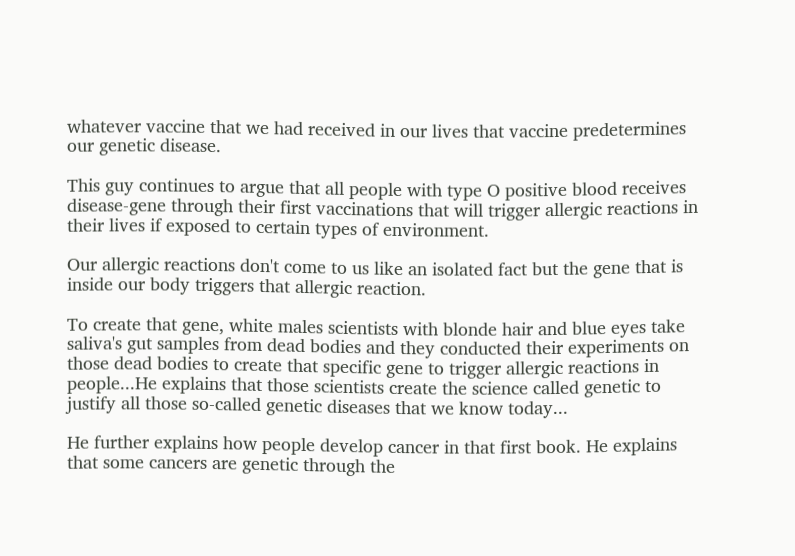whatever vaccine that we had received in our lives that vaccine predetermines our genetic disease.

This guy continues to argue that all people with type O positive blood receives disease-gene through their first vaccinations that will trigger allergic reactions in their lives if exposed to certain types of environment.

Our allergic reactions don't come to us like an isolated fact but the gene that is inside our body triggers that allergic reaction.

To create that gene, white males scientists with blonde hair and blue eyes take saliva's gut samples from dead bodies and they conducted their experiments on those dead bodies to create that specific gene to trigger allergic reactions in people...He explains that those scientists create the science called genetic to justify all those so-called genetic diseases that we know today...

He further explains how people develop cancer in that first book. He explains that some cancers are genetic through the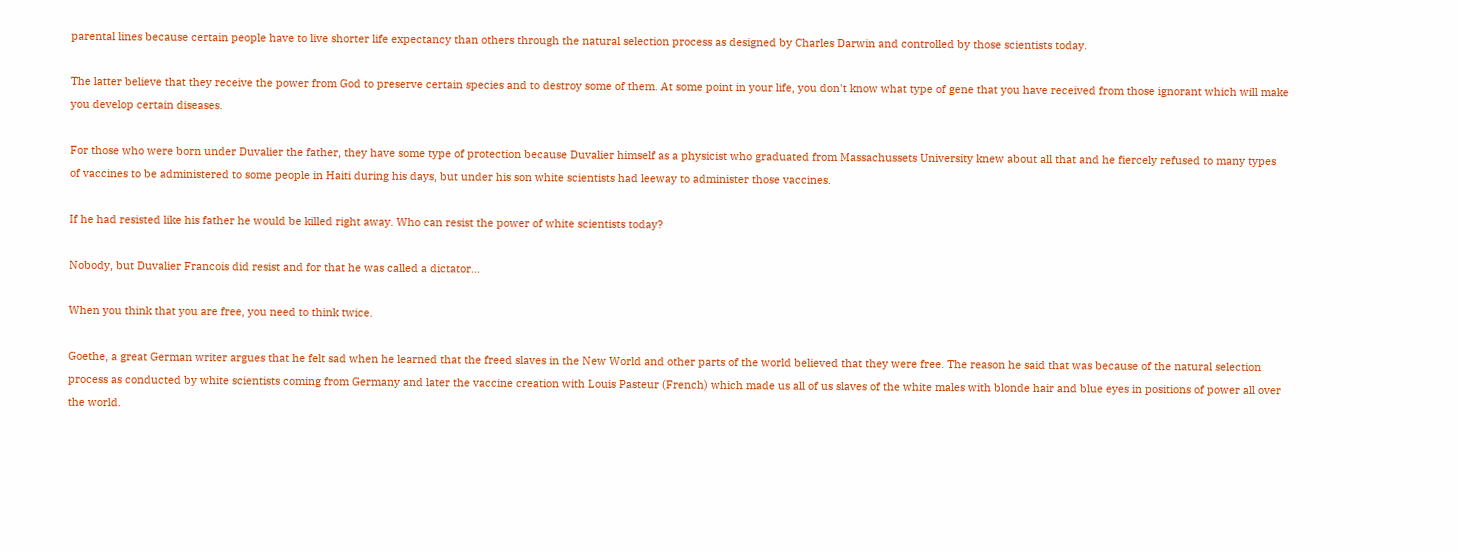parental lines because certain people have to live shorter life expectancy than others through the natural selection process as designed by Charles Darwin and controlled by those scientists today.

The latter believe that they receive the power from God to preserve certain species and to destroy some of them. At some point in your life, you don't know what type of gene that you have received from those ignorant which will make you develop certain diseases.

For those who were born under Duvalier the father, they have some type of protection because Duvalier himself as a physicist who graduated from Massachussets University knew about all that and he fiercely refused to many types of vaccines to be administered to some people in Haiti during his days, but under his son white scientists had leeway to administer those vaccines.

If he had resisted like his father he would be killed right away. Who can resist the power of white scientists today?

Nobody, but Duvalier Francois did resist and for that he was called a dictator...

When you think that you are free, you need to think twice.

Goethe, a great German writer argues that he felt sad when he learned that the freed slaves in the New World and other parts of the world believed that they were free. The reason he said that was because of the natural selection process as conducted by white scientists coming from Germany and later the vaccine creation with Louis Pasteur (French) which made us all of us slaves of the white males with blonde hair and blue eyes in positions of power all over the world.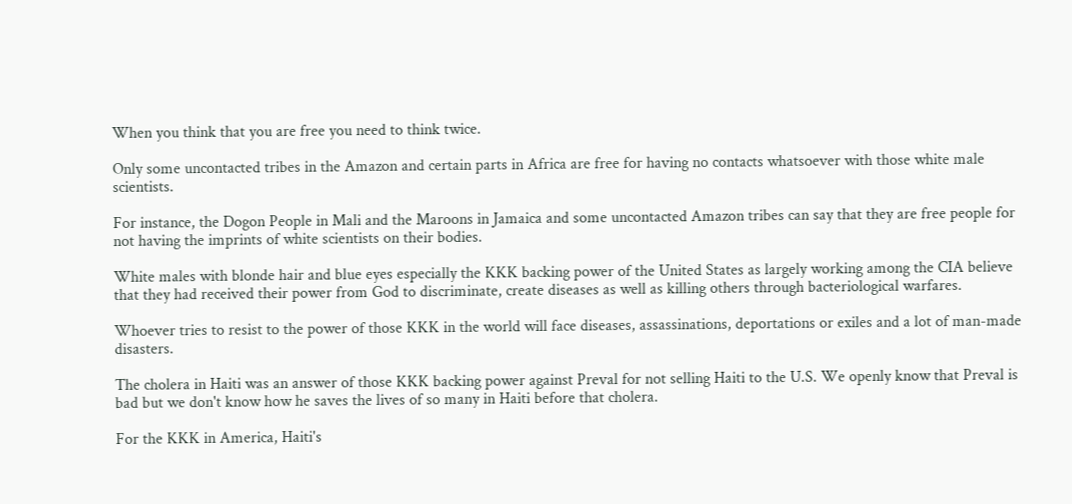When you think that you are free you need to think twice.

Only some uncontacted tribes in the Amazon and certain parts in Africa are free for having no contacts whatsoever with those white male scientists.

For instance, the Dogon People in Mali and the Maroons in Jamaica and some uncontacted Amazon tribes can say that they are free people for not having the imprints of white scientists on their bodies.

White males with blonde hair and blue eyes especially the KKK backing power of the United States as largely working among the CIA believe that they had received their power from God to discriminate, create diseases as well as killing others through bacteriological warfares.

Whoever tries to resist to the power of those KKK in the world will face diseases, assassinations, deportations or exiles and a lot of man-made disasters.

The cholera in Haiti was an answer of those KKK backing power against Preval for not selling Haiti to the U.S. We openly know that Preval is bad but we don't know how he saves the lives of so many in Haiti before that cholera.

For the KKK in America, Haiti's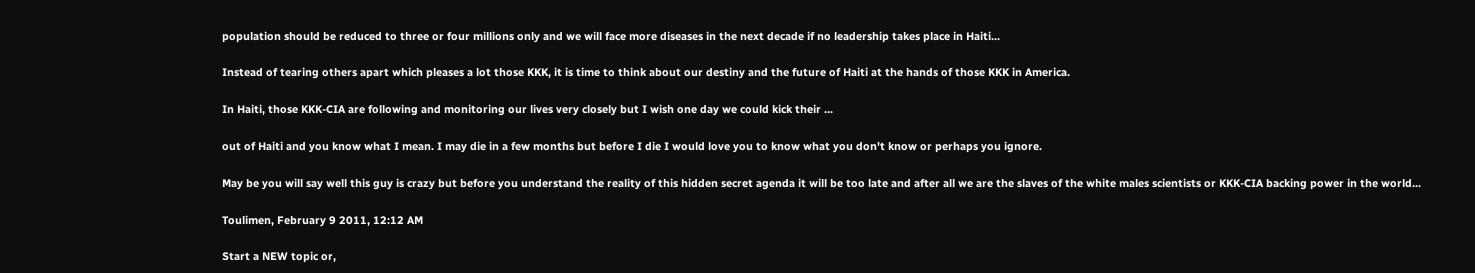population should be reduced to three or four millions only and we will face more diseases in the next decade if no leadership takes place in Haiti...

Instead of tearing others apart which pleases a lot those KKK, it is time to think about our destiny and the future of Haiti at the hands of those KKK in America.

In Haiti, those KKK-CIA are following and monitoring our lives very closely but I wish one day we could kick their ...

out of Haiti and you know what I mean. I may die in a few months but before I die I would love you to know what you don't know or perhaps you ignore.

May be you will say well this guy is crazy but before you understand the reality of this hidden secret agenda it will be too late and after all we are the slaves of the white males scientists or KKK-CIA backing power in the world...

Toulimen, February 9 2011, 12:12 AM

Start a NEW topic or,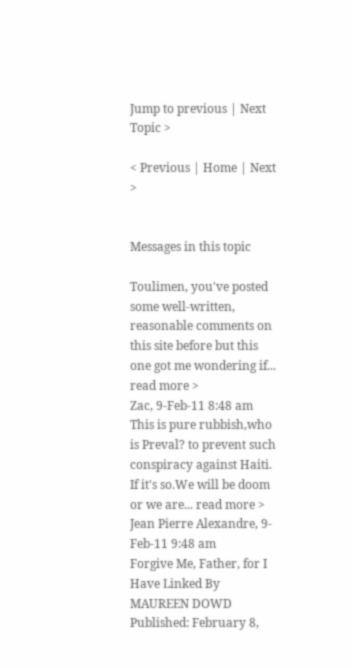Jump to previous | Next Topic >

< Previous | Home | Next >


Messages in this topic

Toulimen, you've posted some well-written, reasonable comments on this site before but this one got me wondering if... read more >
Zac, 9-Feb-11 8:48 am
This is pure rubbish,who is Preval? to prevent such conspiracy against Haiti. If it's so.We will be doom or we are... read more >
Jean Pierre Alexandre, 9-Feb-11 9:48 am
Forgive Me, Father, for I Have Linked By MAUREEN DOWD Published: February 8,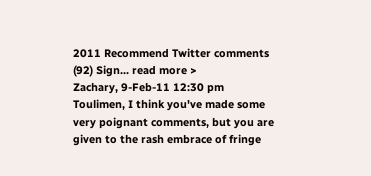2011 Recommend Twitter comments (92) Sign... read more >
Zachary, 9-Feb-11 12:30 pm
Toulimen, I think you've made some very poignant comments, but you are given to the rash embrace of fringe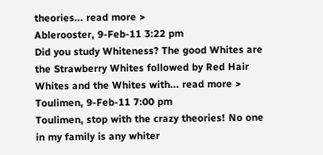theories... read more >
Ablerooster, 9-Feb-11 3:22 pm
Did you study Whiteness? The good Whites are the Strawberry Whites followed by Red Hair Whites and the Whites with... read more >
Toulimen, 9-Feb-11 7:00 pm
Toulimen, stop with the crazy theories! No one in my family is any whiter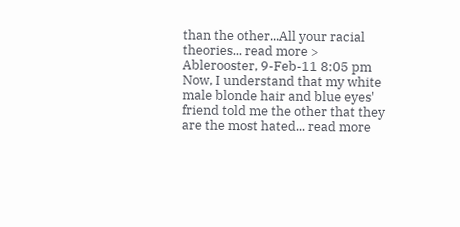than the other...All your racial theories... read more >
Ablerooster, 9-Feb-11 8:05 pm
Now, I understand that my white male blonde hair and blue eyes' friend told me the other that they are the most hated... read more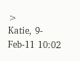>
Katie, 9-Feb-11 10:02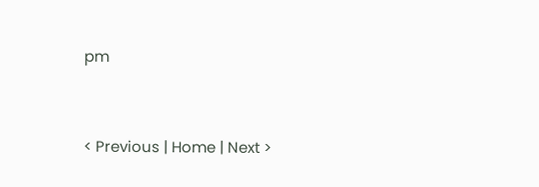pm


< Previous | Home | Next >